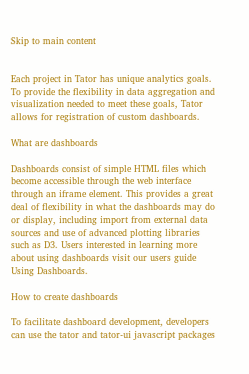Skip to main content


Each project in Tator has unique analytics goals. To provide the flexibility in data aggregation and visualization needed to meet these goals, Tator allows for registration of custom dashboards.

What are dashboards

Dashboards consist of simple HTML files which become accessible through the web interface through an iframe element. This provides a great deal of flexibility in what the dashboards may do or display, including import from external data sources and use of advanced plotting libraries such as D3. Users interested in learning more about using dashboards visit our users guide Using Dashboards.

How to create dashboards

To facilitate dashboard development, developers can use the tator and tator-ui javascript packages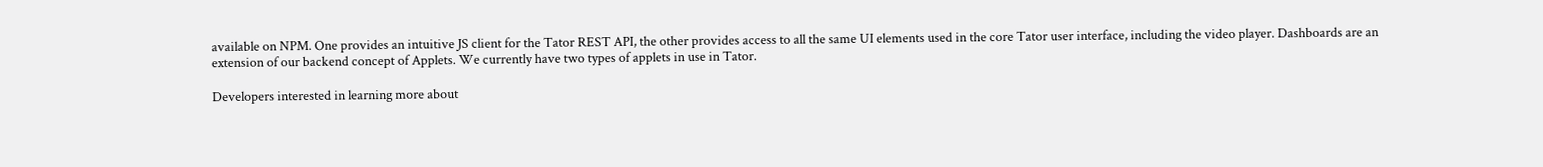available on NPM. One provides an intuitive JS client for the Tator REST API, the other provides access to all the same UI elements used in the core Tator user interface, including the video player. Dashboards are an extension of our backend concept of Applets. We currently have two types of applets in use in Tator.

Developers interested in learning more about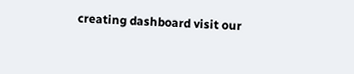creating dashboard visit our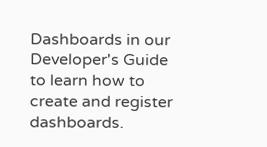Dashboards in our Developer's Guide to learn how to create and register dashboards.